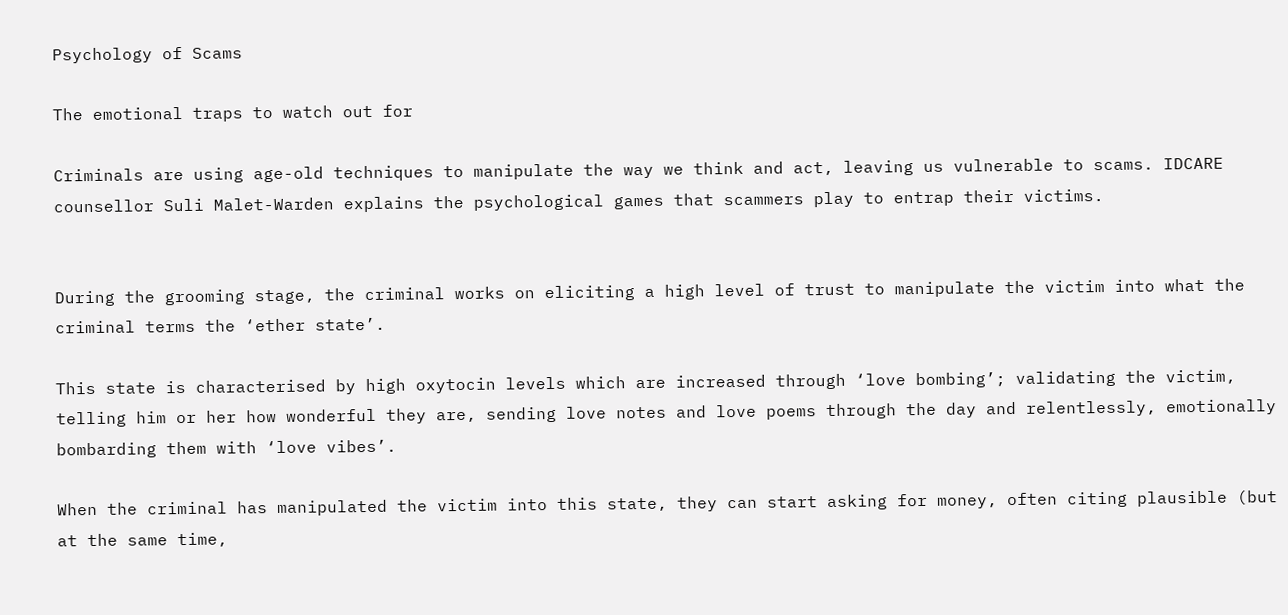Psychology of Scams

The emotional traps to watch out for

Criminals are using age-old techniques to manipulate the way we think and act, leaving us vulnerable to scams. IDCARE counsellor Suli Malet-Warden explains the psychological games that scammers play to entrap their victims.


During the grooming stage, the criminal works on eliciting a high level of trust to manipulate the victim into what the criminal terms the ‘ether state’.

This state is characterised by high oxytocin levels which are increased through ‘love bombing’; validating the victim, telling him or her how wonderful they are, sending love notes and love poems through the day and relentlessly, emotionally bombarding them with ‘love vibes’.

When the criminal has manipulated the victim into this state, they can start asking for money, often citing plausible (but at the same time,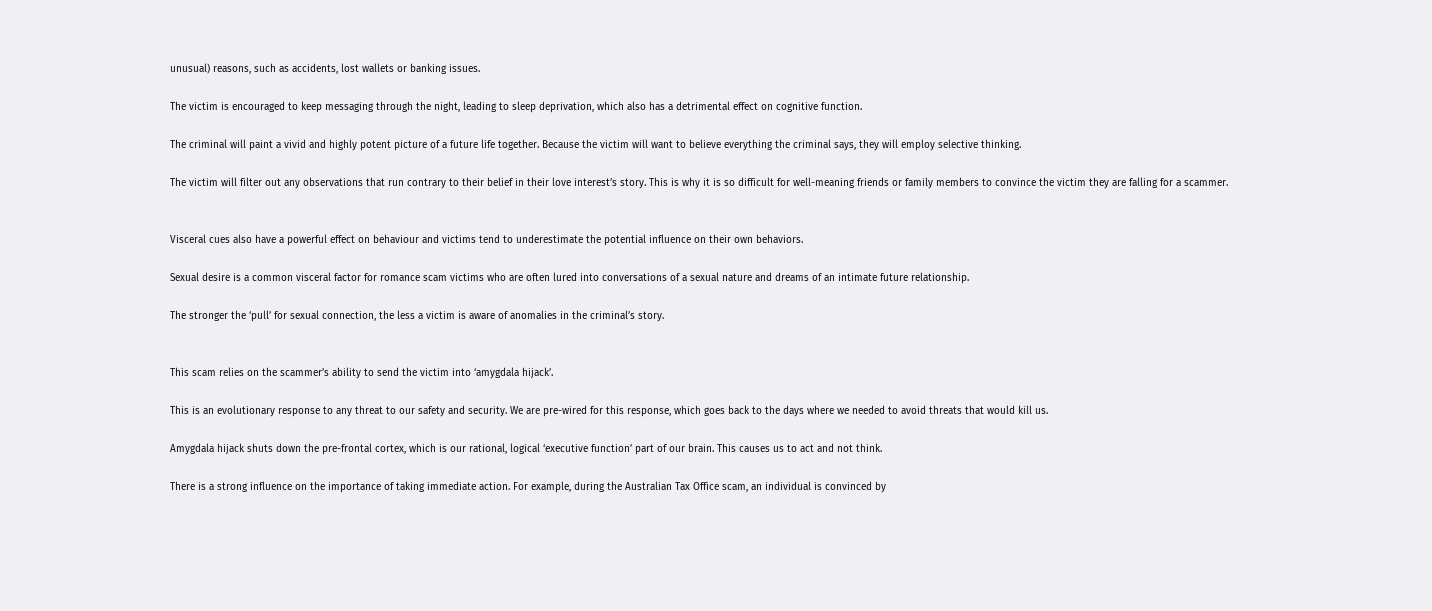unusual) reasons, such as accidents, lost wallets or banking issues.

The victim is encouraged to keep messaging through the night, leading to sleep deprivation, which also has a detrimental effect on cognitive function.

The criminal will paint a vivid and highly potent picture of a future life together. Because the victim will want to believe everything the criminal says, they will employ selective thinking.

The victim will filter out any observations that run contrary to their belief in their love interest’s story. This is why it is so difficult for well-meaning friends or family members to convince the victim they are falling for a scammer.


Visceral cues also have a powerful effect on behaviour and victims tend to underestimate the potential influence on their own behaviors.

Sexual desire is a common visceral factor for romance scam victims who are often lured into conversations of a sexual nature and dreams of an intimate future relationship.

The stronger the ‘pull’ for sexual connection, the less a victim is aware of anomalies in the criminal’s story.


This scam relies on the scammer’s ability to send the victim into ‘amygdala hijack’.

This is an evolutionary response to any threat to our safety and security. We are pre-wired for this response, which goes back to the days where we needed to avoid threats that would kill us.

Amygdala hijack shuts down the pre-frontal cortex, which is our rational, logical ‘executive function’ part of our brain. This causes us to act and not think.

There is a strong influence on the importance of taking immediate action. For example, during the Australian Tax Office scam, an individual is convinced by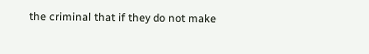the criminal that if they do not make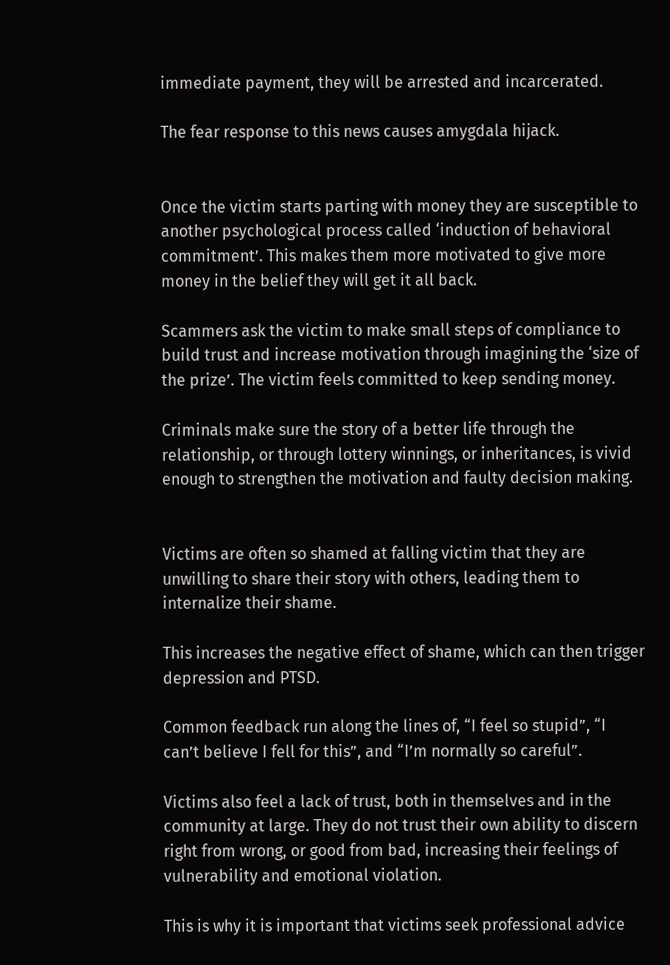immediate payment, they will be arrested and incarcerated.

The fear response to this news causes amygdala hijack.


Once the victim starts parting with money they are susceptible to another psychological process called ‘induction of behavioral commitment’. This makes them more motivated to give more money in the belief they will get it all back.

Scammers ask the victim to make small steps of compliance to build trust and increase motivation through imagining the ‘size of the prize’. The victim feels committed to keep sending money.

Criminals make sure the story of a better life through the relationship, or through lottery winnings, or inheritances, is vivid enough to strengthen the motivation and faulty decision making.


Victims are often so shamed at falling victim that they are unwilling to share their story with others, leading them to internalize their shame.

This increases the negative effect of shame, which can then trigger depression and PTSD.

Common feedback run along the lines of, “I feel so stupid”, “I can’t believe I fell for this”, and “I’m normally so careful”.

Victims also feel a lack of trust, both in themselves and in the community at large. They do not trust their own ability to discern right from wrong, or good from bad, increasing their feelings of vulnerability and emotional violation.

This is why it is important that victims seek professional advice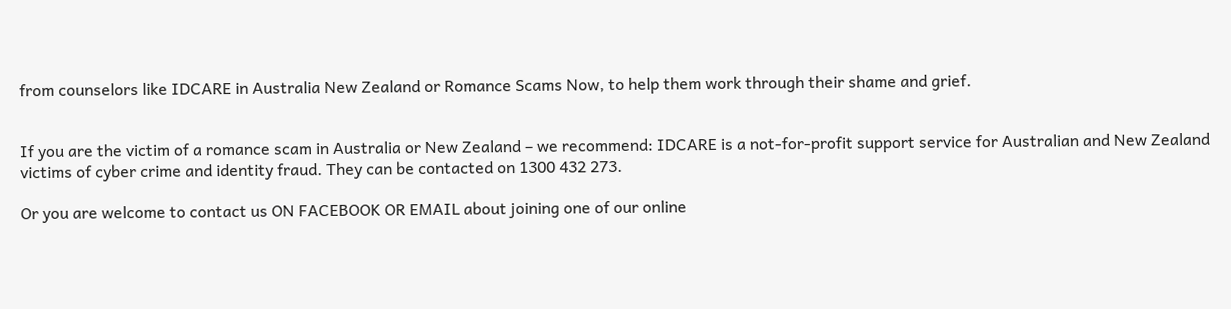from counselors like IDCARE in Australia New Zealand or Romance Scams Now, to help them work through their shame and grief.


If you are the victim of a romance scam in Australia or New Zealand – we recommend: IDCARE is a not-for-profit support service for Australian and New Zealand victims of cyber crime and identity fraud. They can be contacted on 1300 432 273.

Or you are welcome to contact us ON FACEBOOK OR EMAIL about joining one of our online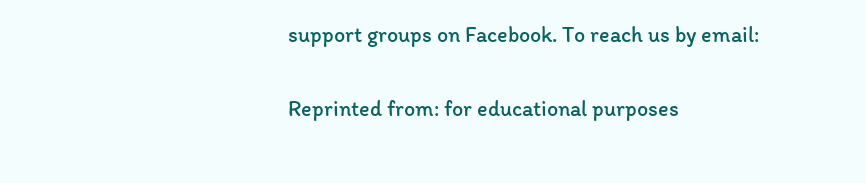support groups on Facebook. To reach us by email:

Reprinted from: for educational purposes